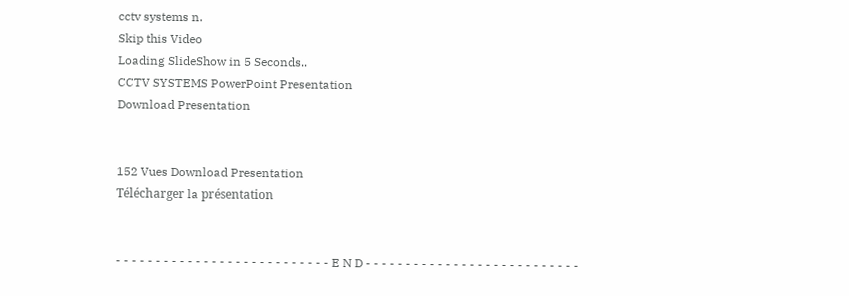cctv systems n.
Skip this Video
Loading SlideShow in 5 Seconds..
CCTV SYSTEMS PowerPoint Presentation
Download Presentation


152 Vues Download Presentation
Télécharger la présentation


- - - - - - - - - - - - - - - - - - - - - - - - - - - E N D - - - - - - - - - - - - - - - - - - - - - - - - - - -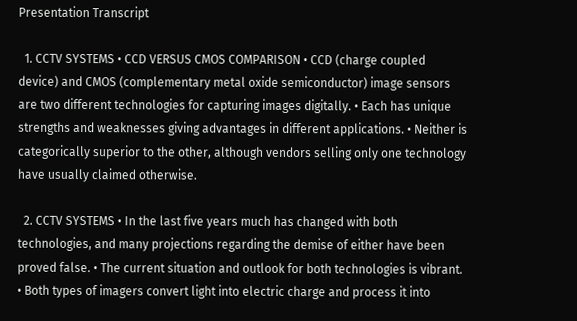Presentation Transcript

  1. CCTV SYSTEMS • CCD VERSUS CMOS COMPARISON • CCD (charge coupled device) and CMOS (complementary metal oxide semiconductor) image sensors are two different technologies for capturing images digitally. • Each has unique strengths and weaknesses giving advantages in different applications. • Neither is categorically superior to the other, although vendors selling only one technology have usually claimed otherwise.

  2. CCTV SYSTEMS • In the last five years much has changed with both technologies, and many projections regarding the demise of either have been proved false. • The current situation and outlook for both technologies is vibrant. • Both types of imagers convert light into electric charge and process it into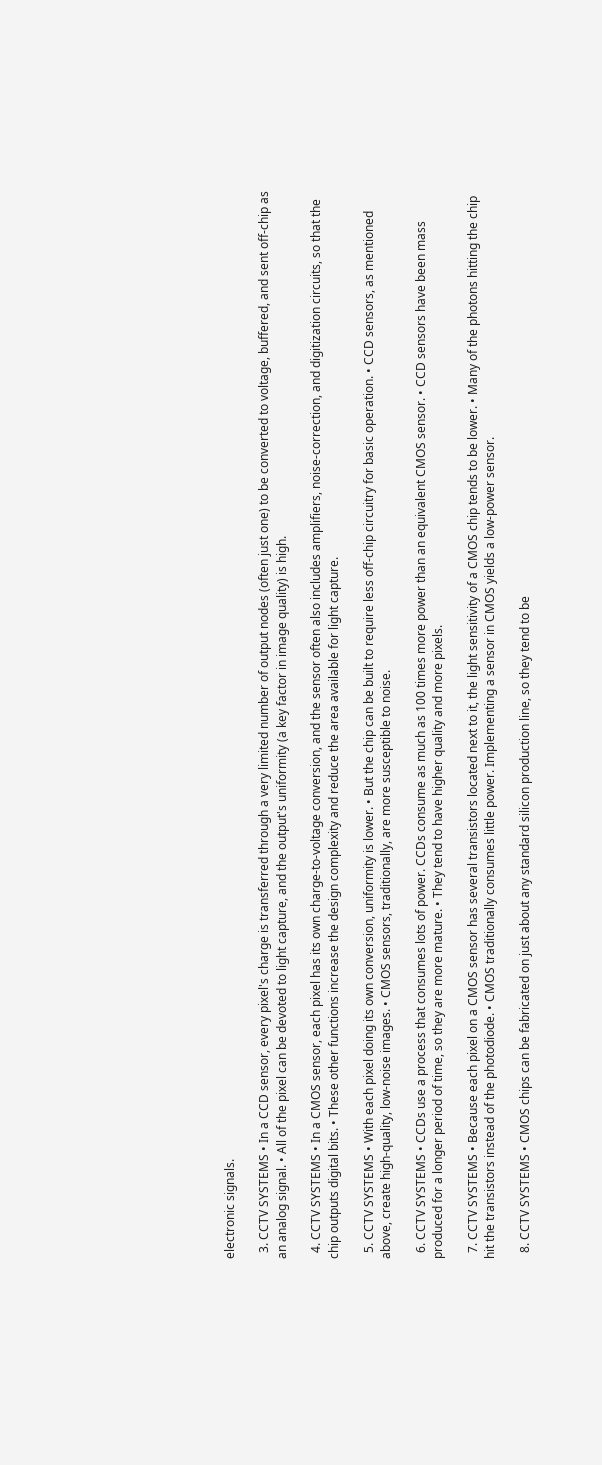electronic signals.

  3. CCTV SYSTEMS • In a CCD sensor, every pixel's charge is transferred through a very limited number of output nodes (often just one) to be converted to voltage, buffered, and sent off-chip as an analog signal. • All of the pixel can be devoted to light capture, and the output's uniformity (a key factor in image quality) is high.

  4. CCTV SYSTEMS • In a CMOS sensor, each pixel has its own charge-to-voltage conversion, and the sensor often also includes amplifiers, noise-correction, and digitization circuits, so that the chip outputs digital bits. • These other functions increase the design complexity and reduce the area available for light capture.

  5. CCTV SYSTEMS • With each pixel doing its own conversion, uniformity is lower. • But the chip can be built to require less off-chip circuitry for basic operation. • CCD sensors, as mentioned above, create high-quality, low-noise images. • CMOS sensors, traditionally, are more susceptible to noise.

  6. CCTV SYSTEMS • CCDs use a process that consumes lots of power. CCDs consume as much as 100 times more power than an equivalent CMOS sensor. • CCD sensors have been mass produced for a longer period of time, so they are more mature. • They tend to have higher quality and more pixels.

  7. CCTV SYSTEMS • Because each pixel on a CMOS sensor has several transistors located next to it, the light sensitivity of a CMOS chip tends to be lower. • Many of the photons hitting the chip hit the transistors instead of the photodiode. • CMOS traditionally consumes little power. Implementing a sensor in CMOS yields a low-power sensor.

  8. CCTV SYSTEMS • CMOS chips can be fabricated on just about any standard silicon production line, so they tend to be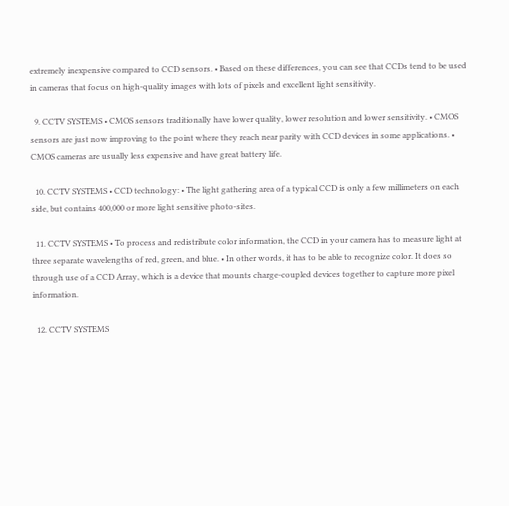extremely inexpensive compared to CCD sensors. • Based on these differences, you can see that CCDs tend to be used in cameras that focus on high-quality images with lots of pixels and excellent light sensitivity.

  9. CCTV SYSTEMS • CMOS sensors traditionally have lower quality, lower resolution and lower sensitivity. • CMOS sensors are just now improving to the point where they reach near parity with CCD devices in some applications. • CMOS cameras are usually less expensive and have great battery life.

  10. CCTV SYSTEMS • CCD technology: • The light gathering area of a typical CCD is only a few millimeters on each side, but contains 400,000 or more light sensitive photo-sites.

  11. CCTV SYSTEMS • To process and redistribute color information, the CCD in your camera has to measure light at three separate wavelengths of red, green, and blue. • In other words, it has to be able to recognize color. It does so through use of a CCD Array, which is a device that mounts charge-coupled devices together to capture more pixel information.

  12. CCTV SYSTEMS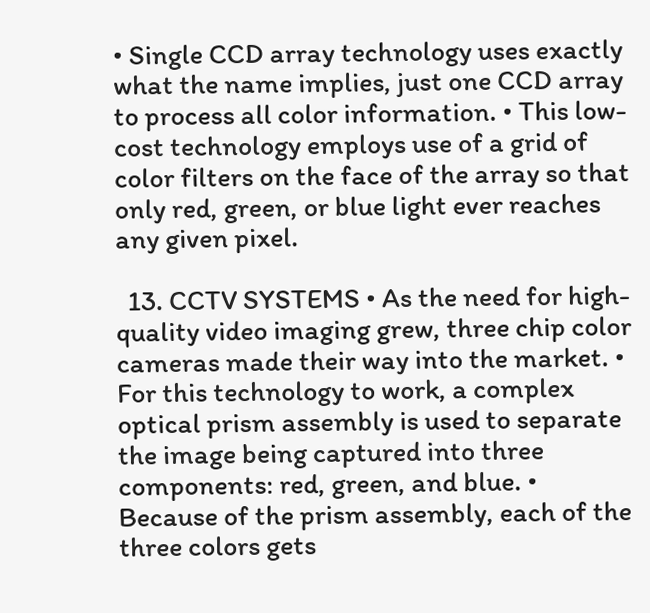• Single CCD array technology uses exactly what the name implies, just one CCD array to process all color information. • This low-cost technology employs use of a grid of color filters on the face of the array so that only red, green, or blue light ever reaches any given pixel.

  13. CCTV SYSTEMS • As the need for high-quality video imaging grew, three chip color cameras made their way into the market. • For this technology to work, a complex optical prism assembly is used to separate the image being captured into three components: red, green, and blue. • Because of the prism assembly, each of the three colors gets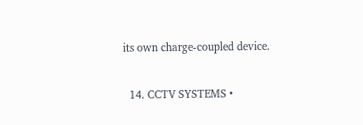its own charge-coupled device.

  14. CCTV SYSTEMS •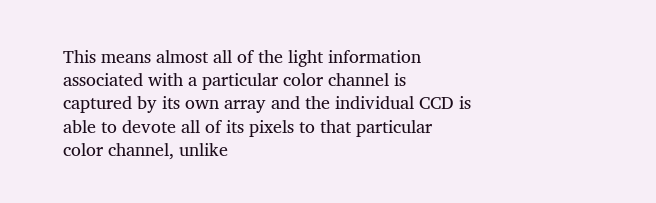This means almost all of the light information associated with a particular color channel is captured by its own array and the individual CCD is able to devote all of its pixels to that particular color channel, unlike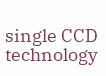single CCD technology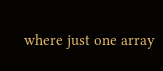where just one array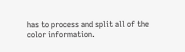has to process and split all of the color information.